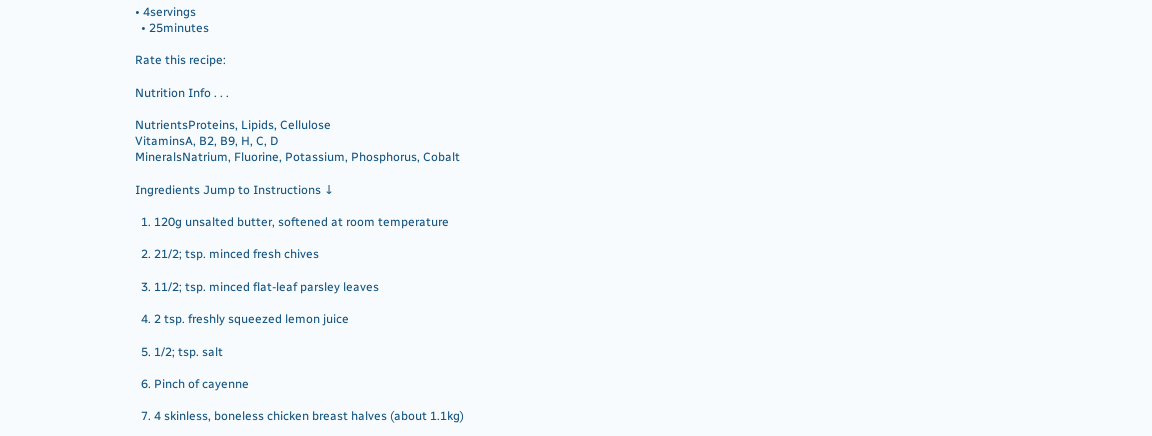• 4servings
  • 25minutes

Rate this recipe:

Nutrition Info . . .

NutrientsProteins, Lipids, Cellulose
VitaminsA, B2, B9, H, C, D
MineralsNatrium, Fluorine, Potassium, Phosphorus, Cobalt

Ingredients Jump to Instructions ↓

  1. 120g unsalted butter, softened at room temperature

  2. 21/2; tsp. minced fresh chives

  3. 11/2; tsp. minced flat-leaf parsley leaves

  4. 2 tsp. freshly squeezed lemon juice

  5. 1/2; tsp. salt

  6. Pinch of cayenne

  7. 4 skinless, boneless chicken breast halves (about 1.1kg)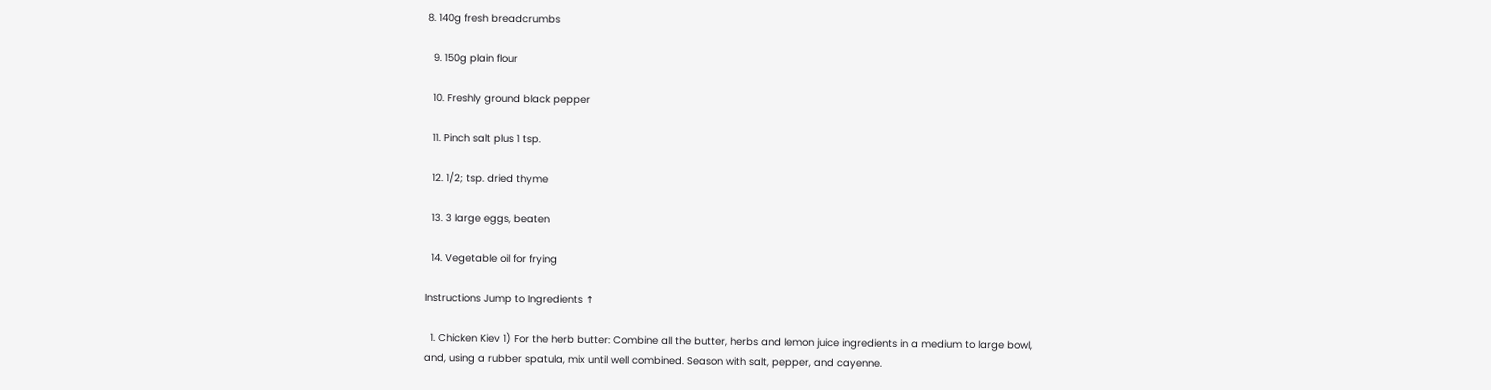8. 140g fresh breadcrumbs

  9. 150g plain flour

  10. Freshly ground black pepper

  11. Pinch salt plus 1 tsp.

  12. 1/2; tsp. dried thyme

  13. 3 large eggs, beaten

  14. Vegetable oil for frying

Instructions Jump to Ingredients ↑

  1. Chicken Kiev 1) For the herb butter: Combine all the butter, herbs and lemon juice ingredients in a medium to large bowl, and, using a rubber spatula, mix until well combined. Season with salt, pepper, and cayenne.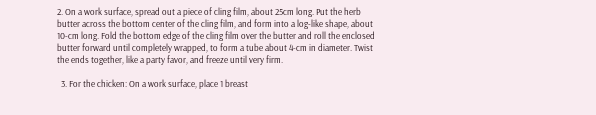2. On a work surface, spread out a piece of cling film, about 25cm long. Put the herb butter across the bottom center of the cling film, and form into a log-like shape, about 10-cm long. Fold the bottom edge of the cling film over the butter and roll the enclosed butter forward until completely wrapped, to form a tube about 4-cm in diameter. Twist the ends together, like a party favor, and freeze until very firm.

  3. For the chicken: On a work surface, place 1 breast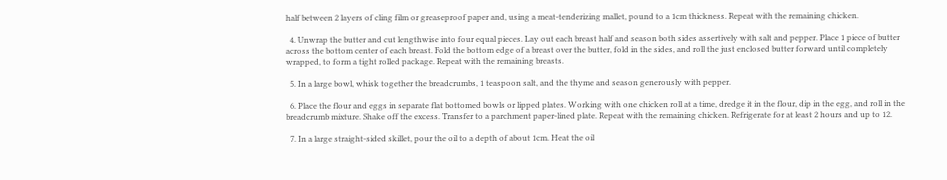half between 2 layers of cling film or greaseproof paper and, using a meat-tenderizing mallet, pound to a 1cm thickness. Repeat with the remaining chicken.

  4. Unwrap the butter and cut lengthwise into four equal pieces. Lay out each breast half and season both sides assertively with salt and pepper. Place 1 piece of butter across the bottom center of each breast. Fold the bottom edge of a breast over the butter, fold in the sides, and roll the just enclosed butter forward until completely wrapped, to form a tight rolled package. Repeat with the remaining breasts.

  5. In a large bowl, whisk together the breadcrumbs, 1 teaspoon salt, and the thyme and season generously with pepper.

  6. Place the flour and eggs in separate flat bottomed bowls or lipped plates. Working with one chicken roll at a time, dredge it in the flour, dip in the egg, and roll in the breadcrumb mixture. Shake off the excess. Transfer to a parchment paper-lined plate. Repeat with the remaining chicken. Refrigerate for at least 2 hours and up to 12.

  7. In a large straight-sided skillet, pour the oil to a depth of about 1cm. Heat the oil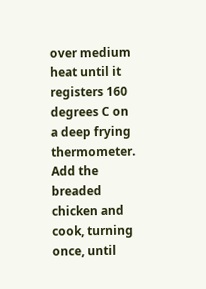over medium heat until it registers 160 degrees C on a deep frying thermometer. Add the breaded chicken and cook, turning once, until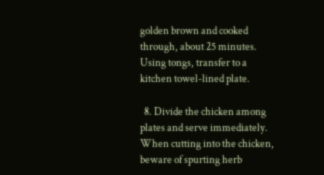golden brown and cooked through, about 25 minutes. Using tongs, transfer to a kitchen towel-lined plate.

  8. Divide the chicken among plates and serve immediately. When cutting into the chicken, beware of spurting herb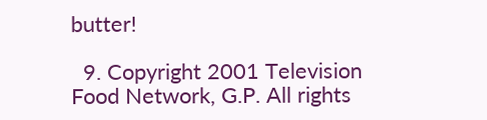butter!

  9. Copyright 2001 Television Food Network, G.P. All rights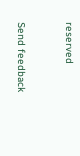reserved


Send feedback